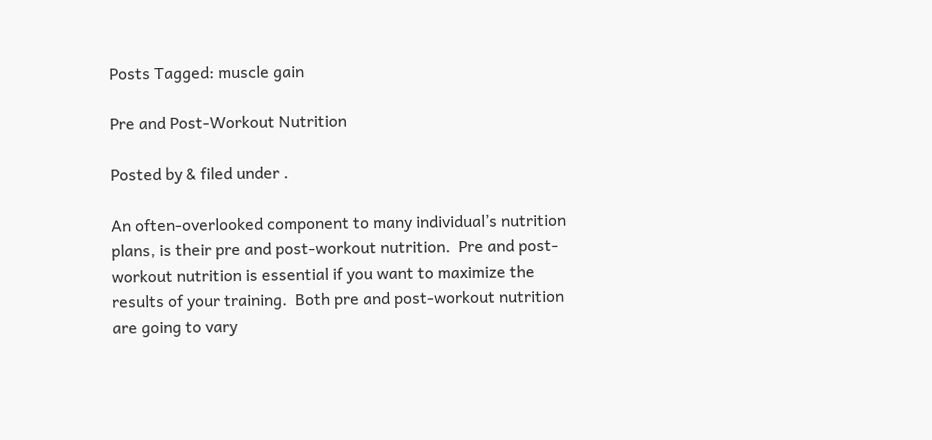Posts Tagged: muscle gain

Pre and Post-Workout Nutrition

Posted by & filed under .

An often-overlooked component to many individual’s nutrition plans, is their pre and post-workout nutrition.  Pre and post-workout nutrition is essential if you want to maximize the results of your training.  Both pre and post-workout nutrition are going to vary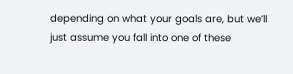depending on what your goals are, but we’ll just assume you fall into one of these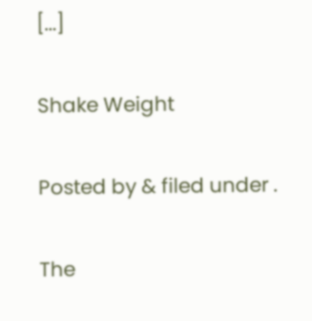[...]

Shake Weight

Posted by & filed under .

The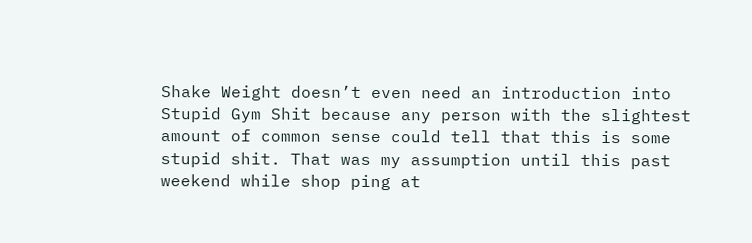Shake Weight doesn’t even need an introduction into Stupid Gym Shit because any person with the slightest amount of common sense could tell that this is some stupid shit. That was my assumption until this past weekend while shop ping at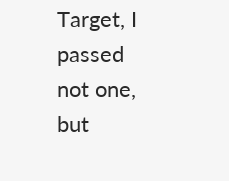Target, I passed not one, but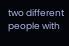two different people with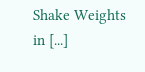Shake Weights in [...]